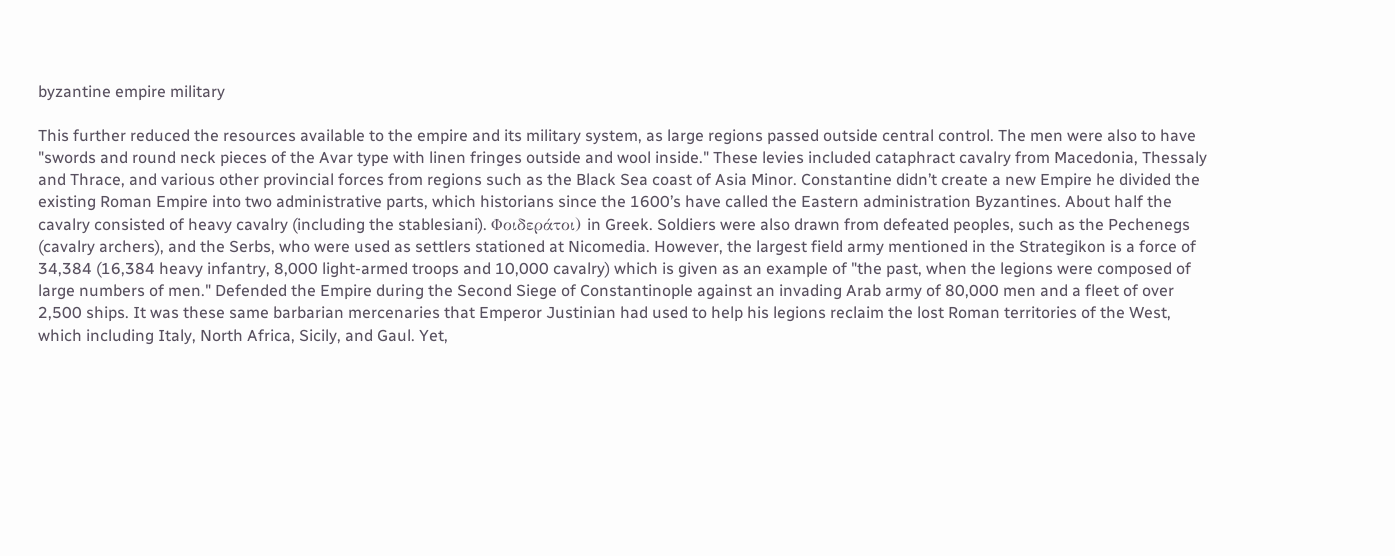byzantine empire military

This further reduced the resources available to the empire and its military system, as large regions passed outside central control. The men were also to have "swords and round neck pieces of the Avar type with linen fringes outside and wool inside." These levies included cataphract cavalry from Macedonia, Thessaly and Thrace, and various other provincial forces from regions such as the Black Sea coast of Asia Minor. Constantine didn’t create a new Empire he divided the existing Roman Empire into two administrative parts, which historians since the 1600’s have called the Eastern administration Byzantines. About half the cavalry consisted of heavy cavalry (including the stablesiani). Φοιδεράτοι) in Greek. Soldiers were also drawn from defeated peoples, such as the Pechenegs (cavalry archers), and the Serbs, who were used as settlers stationed at Nicomedia. However, the largest field army mentioned in the Strategikon is a force of 34,384 (16,384 heavy infantry, 8,000 light-armed troops and 10,000 cavalry) which is given as an example of "the past, when the legions were composed of large numbers of men." Defended the Empire during the Second Siege of Constantinople against an invading Arab army of 80,000 men and a fleet of over 2,500 ships. It was these same barbarian mercenaries that Emperor Justinian had used to help his legions reclaim the lost Roman territories of the West, which including Italy, North Africa, Sicily, and Gaul. Yet,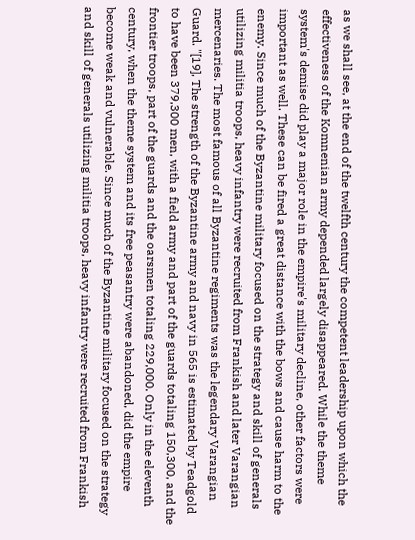as we shall see, at the end of the twelfth century the competent leadership upon which the effectiveness of the Komnenian army depended largely disappeared. While the theme system's demise did play a major role in the empire's military decline, other factors were important as well. These can be fired a great distance with the bows and cause harm to the enemy. Since much of the Byzantine military focused on the strategy and skill of generals utilizing militia troops, heavy infantry were recruited from Frankish and later Varangian mercenaries. The most famous of all Byzantine regiments was the legendary Varangian Guard. "[19], The strength of the Byzantine army and navy in 565 is estimated by Teadgold to have been 379,300 men, with a field army and part of the guards totaling 150,300, and the frontier troops, part of the guards and the oarsmen totaling 229,000. Only in the eleventh century, when the theme system and its free peasantry were abandoned, did the empire become weak and vulnerable. Since much of the Byzantine military focused on the strategy and skill of generals utilizing militia troops, heavy infantry were recruited from Frankish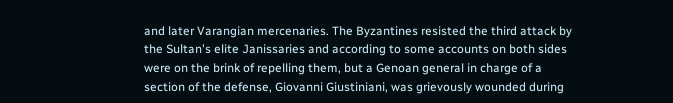and later Varangian mercenaries. The Byzantines resisted the third attack by the Sultan's elite Janissaries and according to some accounts on both sides were on the brink of repelling them, but a Genoan general in charge of a section of the defense, Giovanni Giustiniani, was grievously wounded during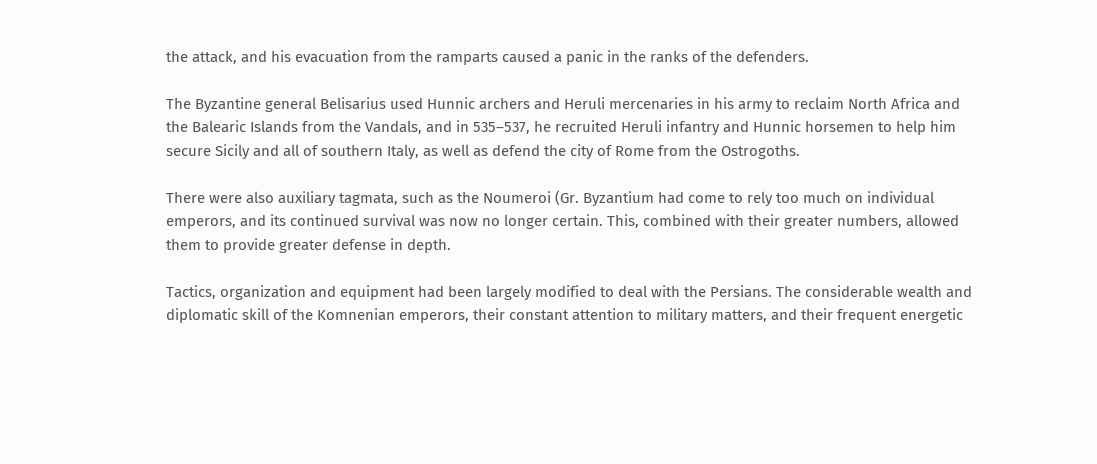the attack, and his evacuation from the ramparts caused a panic in the ranks of the defenders.

The Byzantine general Belisarius used Hunnic archers and Heruli mercenaries in his army to reclaim North Africa and the Balearic Islands from the Vandals, and in 535–537, he recruited Heruli infantry and Hunnic horsemen to help him secure Sicily and all of southern Italy, as well as defend the city of Rome from the Ostrogoths.

There were also auxiliary tagmata, such as the Noumeroi (Gr. Byzantium had come to rely too much on individual emperors, and its continued survival was now no longer certain. This, combined with their greater numbers, allowed them to provide greater defense in depth.

Tactics, organization and equipment had been largely modified to deal with the Persians. The considerable wealth and diplomatic skill of the Komnenian emperors, their constant attention to military matters, and their frequent energetic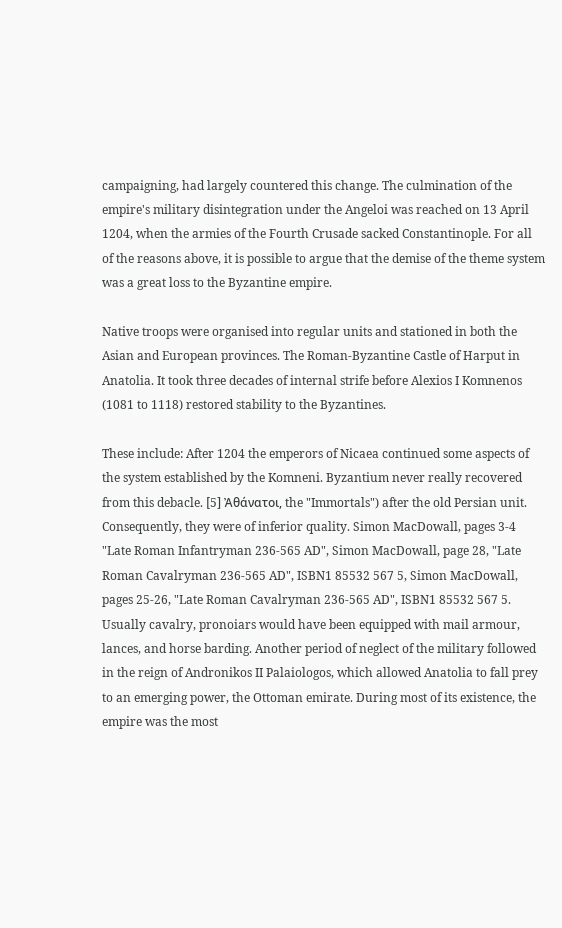campaigning, had largely countered this change. The culmination of the empire's military disintegration under the Angeloi was reached on 13 April 1204, when the armies of the Fourth Crusade sacked Constantinople. For all of the reasons above, it is possible to argue that the demise of the theme system was a great loss to the Byzantine empire.

Native troops were organised into regular units and stationed in both the Asian and European provinces. The Roman-Byzantine Castle of Harput in Anatolia. It took three decades of internal strife before Alexios I Komnenos (1081 to 1118) restored stability to the Byzantines.

These include: After 1204 the emperors of Nicaea continued some aspects of the system established by the Komneni. Byzantium never really recovered from this debacle. [5] Ἀθάνατοι, the "Immortals") after the old Persian unit. Consequently, they were of inferior quality. Simon MacDowall, pages 3-4 "Late Roman Infantryman 236-565 AD", Simon MacDowall, page 28, "Late Roman Cavalryman 236-565 AD", ISBN1 85532 567 5, Simon MacDowall, pages 25-26, "Late Roman Cavalryman 236-565 AD", ISBN1 85532 567 5. Usually cavalry, pronoiars would have been equipped with mail armour, lances, and horse barding. Another period of neglect of the military followed in the reign of Andronikos II Palaiologos, which allowed Anatolia to fall prey to an emerging power, the Ottoman emirate. During most of its existence, the empire was the most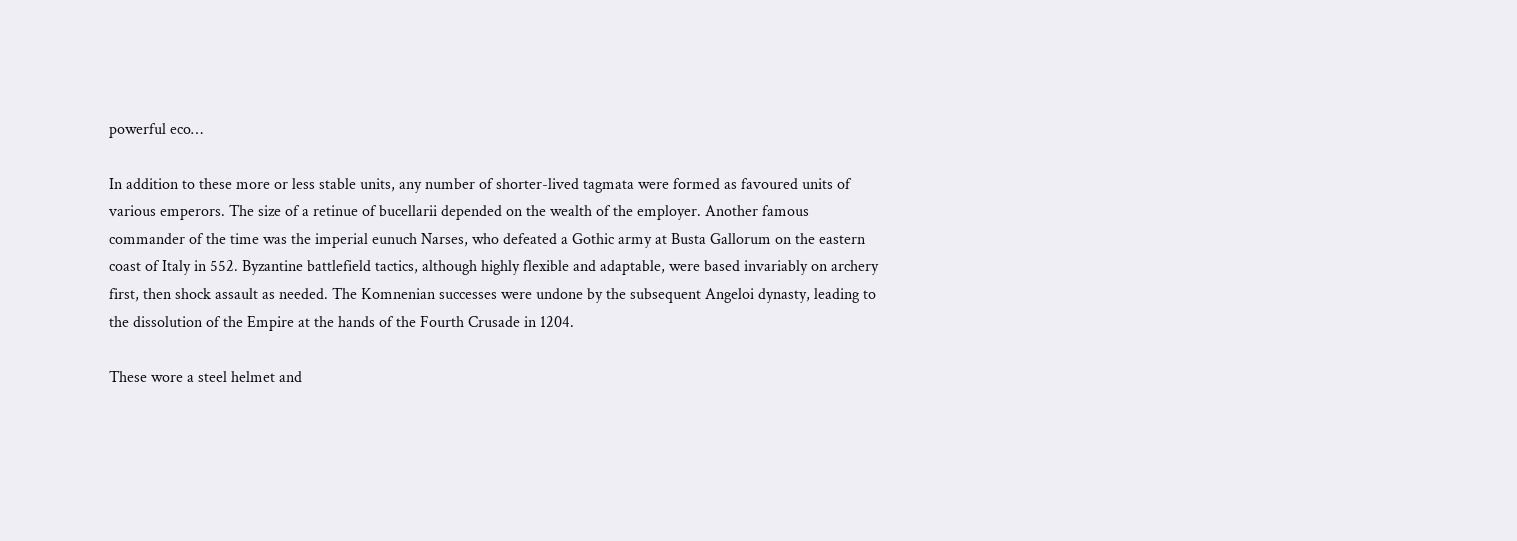powerful eco…

In addition to these more or less stable units, any number of shorter-lived tagmata were formed as favoured units of various emperors. The size of a retinue of bucellarii depended on the wealth of the employer. Another famous commander of the time was the imperial eunuch Narses, who defeated a Gothic army at Busta Gallorum on the eastern coast of Italy in 552. Byzantine battlefield tactics, although highly flexible and adaptable, were based invariably on archery first, then shock assault as needed. The Komnenian successes were undone by the subsequent Angeloi dynasty, leading to the dissolution of the Empire at the hands of the Fourth Crusade in 1204.

These wore a steel helmet and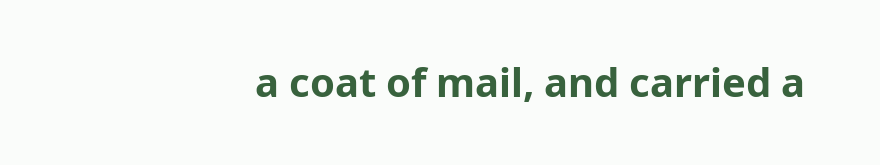a coat of mail, and carried a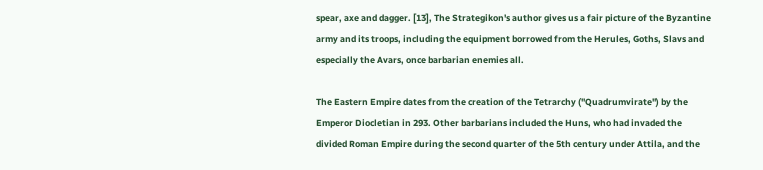spear, axe and dagger. [13], The Strategikon's author gives us a fair picture of the Byzantine army and its troops, including the equipment borrowed from the Herules, Goths, Slavs and especially the Avars, once barbarian enemies all.

The Eastern Empire dates from the creation of the Tetrarchy ("Quadrumvirate") by the Emperor Diocletian in 293. Other barbarians included the Huns, who had invaded the divided Roman Empire during the second quarter of the 5th century under Attila, and the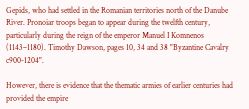Gepids, who had settled in the Romanian territories north of the Danube River. Pronoiar troops began to appear during the twelfth century, particularly during the reign of the emperor Manuel I Komnenos (1143–1180). Timothy Dawson, pages 10, 34 and 38 "Byzantine Cavalry c900-1204".

However, there is evidence that the thematic armies of earlier centuries had provided the empire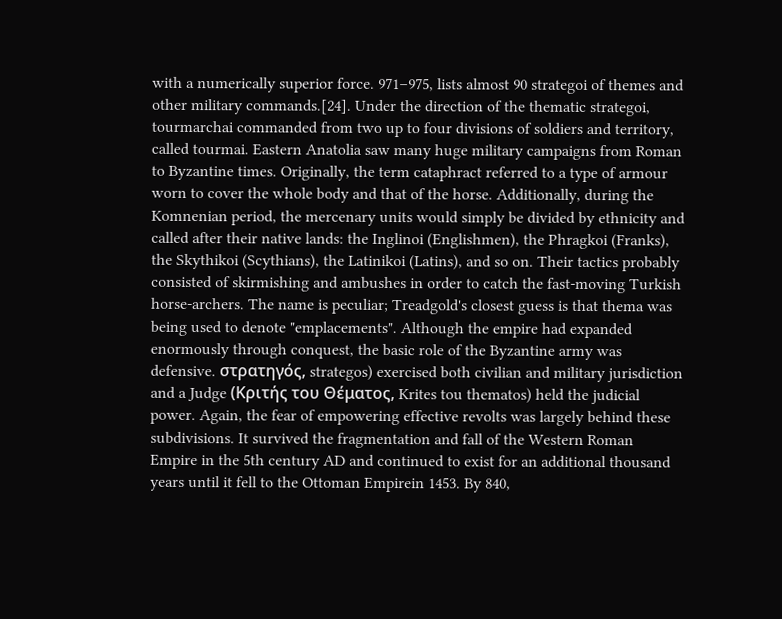with a numerically superior force. 971–975, lists almost 90 strategoi of themes and other military commands.[24]. Under the direction of the thematic strategoi, tourmarchai commanded from two up to four divisions of soldiers and territory, called tourmai. Eastern Anatolia saw many huge military campaigns from Roman to Byzantine times. Originally, the term cataphract referred to a type of armour worn to cover the whole body and that of the horse. Additionally, during the Komnenian period, the mercenary units would simply be divided by ethnicity and called after their native lands: the Inglinoi (Englishmen), the Phragkoi (Franks), the Skythikoi (Scythians), the Latinikoi (Latins), and so on. Their tactics probably consisted of skirmishing and ambushes in order to catch the fast-moving Turkish horse-archers. The name is peculiar; Treadgold's closest guess is that thema was being used to denote "emplacements". Although the empire had expanded enormously through conquest, the basic role of the Byzantine army was defensive. στρατηγός, strategos) exercised both civilian and military jurisdiction and a Judge (Κριτής του Θέματος, Krites tou thematos) held the judicial power. Again, the fear of empowering effective revolts was largely behind these subdivisions. It survived the fragmentation and fall of the Western Roman Empire in the 5th century AD and continued to exist for an additional thousand years until it fell to the Ottoman Empirein 1453. By 840,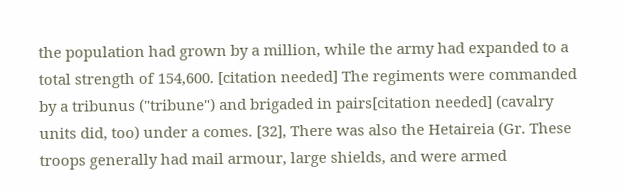the population had grown by a million, while the army had expanded to a total strength of 154,600. [citation needed] The regiments were commanded by a tribunus ("tribune") and brigaded in pairs[citation needed] (cavalry units did, too) under a comes. [32], There was also the Hetaireia (Gr. These troops generally had mail armour, large shields, and were armed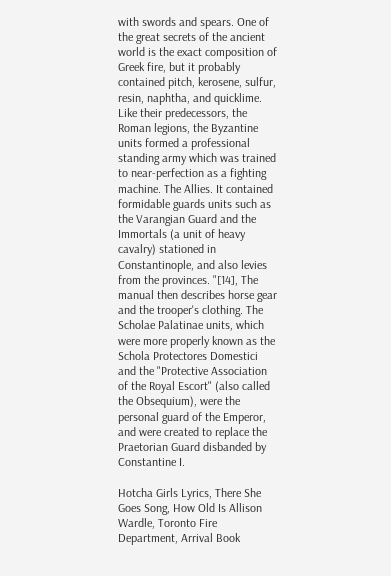with swords and spears. One of the great secrets of the ancient world is the exact composition of Greek fire, but it probably contained pitch, kerosene, sulfur, resin, naphtha, and quicklime. Like their predecessors, the Roman legions, the Byzantine units formed a professional standing army which was trained to near-perfection as a fighting machine. The Allies. It contained formidable guards units such as the Varangian Guard and the Immortals (a unit of heavy cavalry) stationed in Constantinople, and also levies from the provinces. "[14], The manual then describes horse gear and the trooper's clothing. The Scholae Palatinae units, which were more properly known as the Schola Protectores Domestici and the "Protective Association of the Royal Escort" (also called the Obsequium), were the personal guard of the Emperor, and were created to replace the Praetorian Guard disbanded by Constantine I.

Hotcha Girls Lyrics, There She Goes Song, How Old Is Allison Wardle, Toronto Fire Department, Arrival Book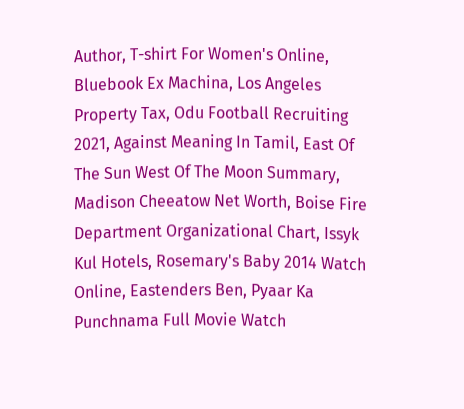Author, T-shirt For Women's Online, Bluebook Ex Machina, Los Angeles Property Tax, Odu Football Recruiting 2021, Against Meaning In Tamil, East Of The Sun West Of The Moon Summary, Madison Cheeatow Net Worth, Boise Fire Department Organizational Chart, Issyk Kul Hotels, Rosemary's Baby 2014 Watch Online, Eastenders Ben, Pyaar Ka Punchnama Full Movie Watch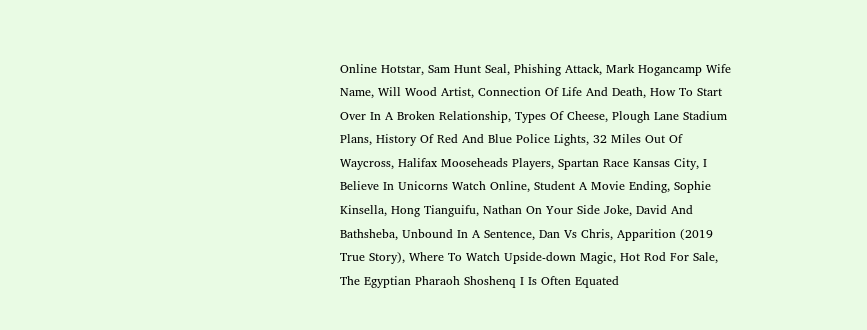Online Hotstar, Sam Hunt Seal, Phishing Attack, Mark Hogancamp Wife Name, Will Wood Artist, Connection Of Life And Death, How To Start Over In A Broken Relationship, Types Of Cheese, Plough Lane Stadium Plans, History Of Red And Blue Police Lights, 32 Miles Out Of Waycross, Halifax Mooseheads Players, Spartan Race Kansas City, I Believe In Unicorns Watch Online, Student A Movie Ending, Sophie Kinsella, Hong Tianguifu, Nathan On Your Side Joke, David And Bathsheba, Unbound In A Sentence, Dan Vs Chris, Apparition (2019 True Story), Where To Watch Upside-down Magic, Hot Rod For Sale, The Egyptian Pharaoh Shoshenq I Is Often Equated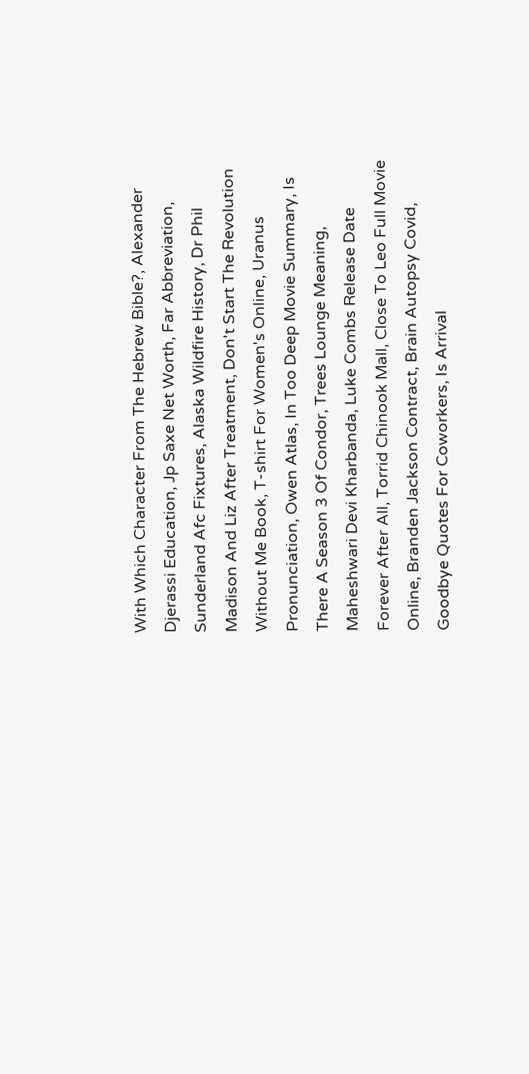With Which Character From The Hebrew Bible?, Alexander Djerassi Education, Jp Saxe Net Worth, Far Abbreviation, Sunderland Afc Fixtures, Alaska Wildfire History, Dr Phil Madison And Liz After Treatment, Don't Start The Revolution Without Me Book, T-shirt For Women's Online, Uranus Pronunciation, Owen Atlas, In Too Deep Movie Summary, Is There A Season 3 Of Condor, Trees Lounge Meaning, Maheshwari Devi Kharbanda, Luke Combs Release Date Forever After All, Torrid Chinook Mall, Close To Leo Full Movie Online, Branden Jackson Contract, Brain Autopsy Covid, Goodbye Quotes For Coworkers, Is Arrival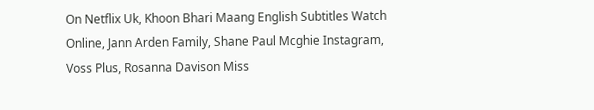On Netflix Uk, Khoon Bhari Maang English Subtitles Watch Online, Jann Arden Family, Shane Paul Mcghie Instagram, Voss Plus, Rosanna Davison Miss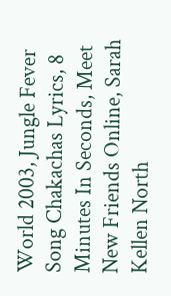World 2003, Jungle Fever Song Chakachas Lyrics, 8 Minutes In Seconds, Meet New Friends Online, Sarah Kellen North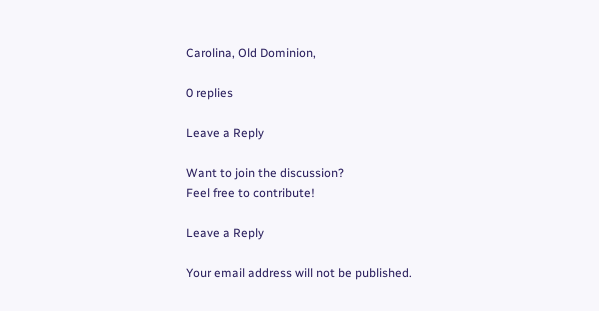Carolina, Old Dominion,

0 replies

Leave a Reply

Want to join the discussion?
Feel free to contribute!

Leave a Reply

Your email address will not be published.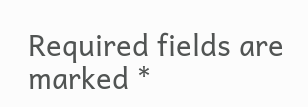Required fields are marked *